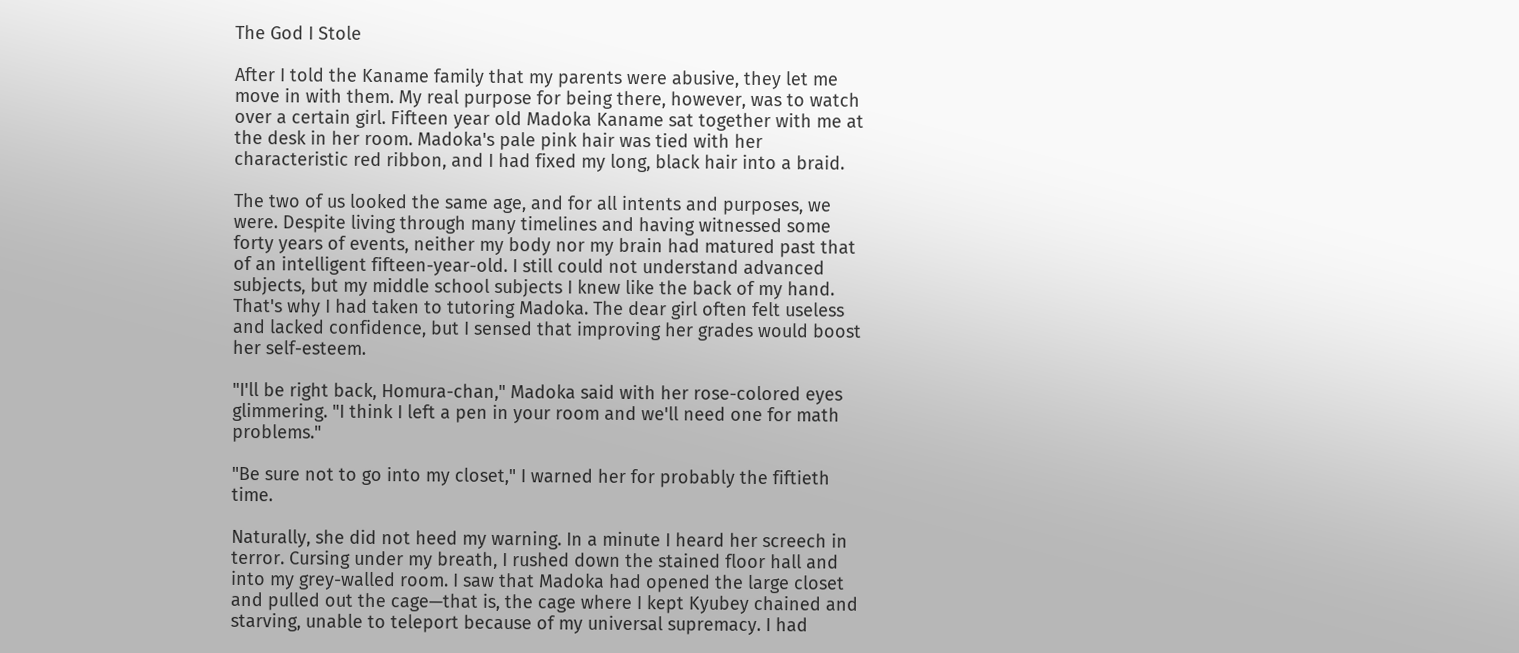The God I Stole

After I told the Kaname family that my parents were abusive, they let me move in with them. My real purpose for being there, however, was to watch over a certain girl. Fifteen year old Madoka Kaname sat together with me at the desk in her room. Madoka's pale pink hair was tied with her characteristic red ribbon, and I had fixed my long, black hair into a braid.

The two of us looked the same age, and for all intents and purposes, we were. Despite living through many timelines and having witnessed some forty years of events, neither my body nor my brain had matured past that of an intelligent fifteen-year-old. I still could not understand advanced subjects, but my middle school subjects I knew like the back of my hand. That's why I had taken to tutoring Madoka. The dear girl often felt useless and lacked confidence, but I sensed that improving her grades would boost her self-esteem.

"I'll be right back, Homura-chan," Madoka said with her rose-colored eyes glimmering. "I think I left a pen in your room and we'll need one for math problems."

"Be sure not to go into my closet," I warned her for probably the fiftieth time.

Naturally, she did not heed my warning. In a minute I heard her screech in terror. Cursing under my breath, I rushed down the stained floor hall and into my grey-walled room. I saw that Madoka had opened the large closet and pulled out the cage—that is, the cage where I kept Kyubey chained and starving, unable to teleport because of my universal supremacy. I had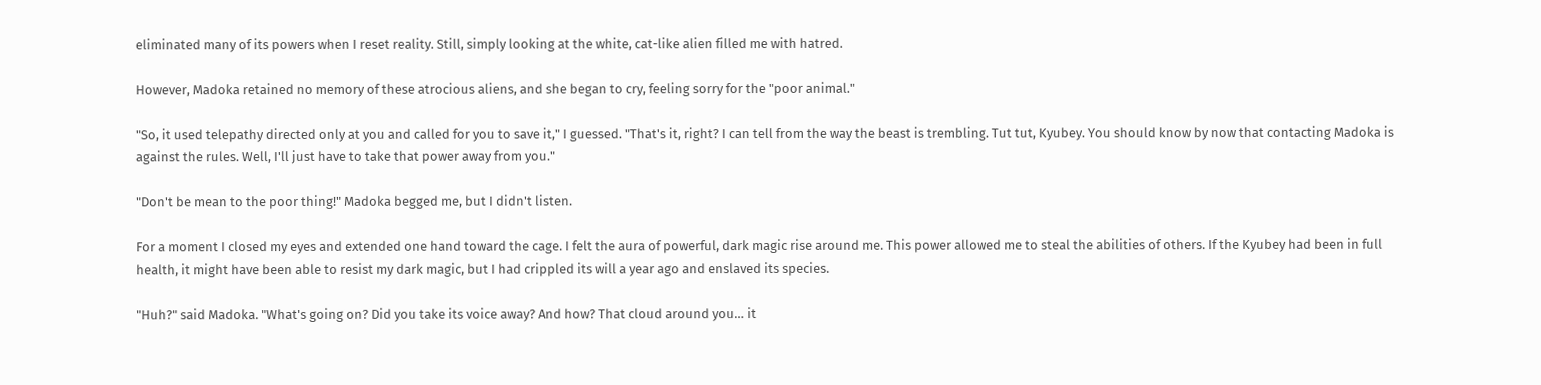eliminated many of its powers when I reset reality. Still, simply looking at the white, cat-like alien filled me with hatred.

However, Madoka retained no memory of these atrocious aliens, and she began to cry, feeling sorry for the "poor animal."

"So, it used telepathy directed only at you and called for you to save it," I guessed. "That's it, right? I can tell from the way the beast is trembling. Tut tut, Kyubey. You should know by now that contacting Madoka is against the rules. Well, I'll just have to take that power away from you."

"Don't be mean to the poor thing!" Madoka begged me, but I didn't listen.

For a moment I closed my eyes and extended one hand toward the cage. I felt the aura of powerful, dark magic rise around me. This power allowed me to steal the abilities of others. If the Kyubey had been in full health, it might have been able to resist my dark magic, but I had crippled its will a year ago and enslaved its species.

"Huh?" said Madoka. "What's going on? Did you take its voice away? And how? That cloud around you… it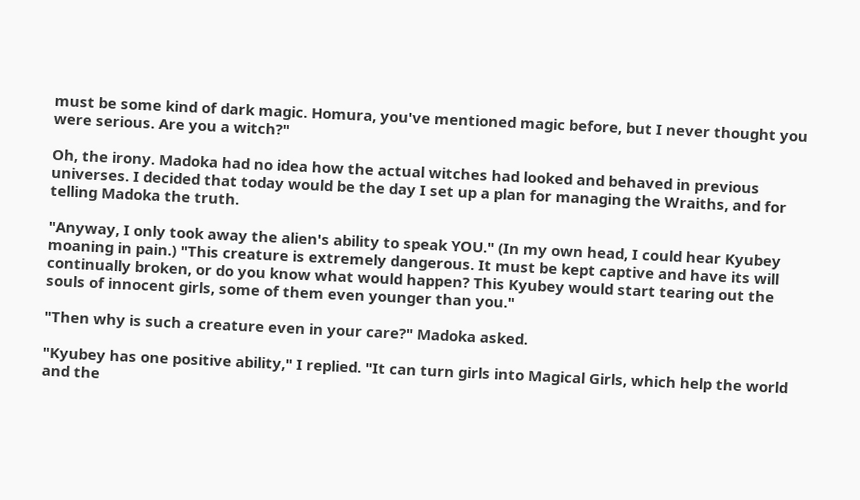must be some kind of dark magic. Homura, you've mentioned magic before, but I never thought you were serious. Are you a witch?"

Oh, the irony. Madoka had no idea how the actual witches had looked and behaved in previous universes. I decided that today would be the day I set up a plan for managing the Wraiths, and for telling Madoka the truth.

"Anyway, I only took away the alien's ability to speak YOU." (In my own head, I could hear Kyubey moaning in pain.) "This creature is extremely dangerous. It must be kept captive and have its will continually broken, or do you know what would happen? This Kyubey would start tearing out the souls of innocent girls, some of them even younger than you."

"Then why is such a creature even in your care?" Madoka asked.

"Kyubey has one positive ability," I replied. "It can turn girls into Magical Girls, which help the world and the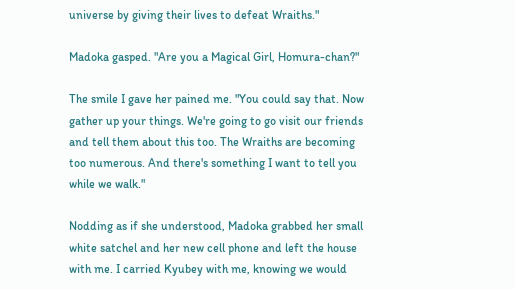universe by giving their lives to defeat Wraiths."

Madoka gasped. "Are you a Magical Girl, Homura-chan?"

The smile I gave her pained me. "You could say that. Now gather up your things. We're going to go visit our friends and tell them about this too. The Wraiths are becoming too numerous. And there's something I want to tell you while we walk."

Nodding as if she understood, Madoka grabbed her small white satchel and her new cell phone and left the house with me. I carried Kyubey with me, knowing we would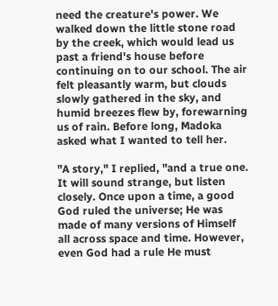need the creature's power. We walked down the little stone road by the creek, which would lead us past a friend's house before continuing on to our school. The air felt pleasantly warm, but clouds slowly gathered in the sky, and humid breezes flew by, forewarning us of rain. Before long, Madoka asked what I wanted to tell her.

"A story," I replied, "and a true one. It will sound strange, but listen closely. Once upon a time, a good God ruled the universe; He was made of many versions of Himself all across space and time. However, even God had a rule He must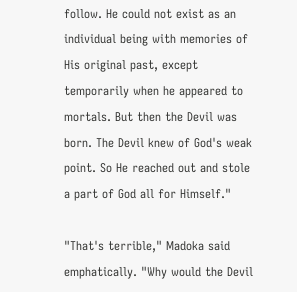follow. He could not exist as an individual being with memories of His original past, except temporarily when he appeared to mortals. But then the Devil was born. The Devil knew of God's weak point. So He reached out and stole a part of God all for Himself."

"That's terrible," Madoka said emphatically. "Why would the Devil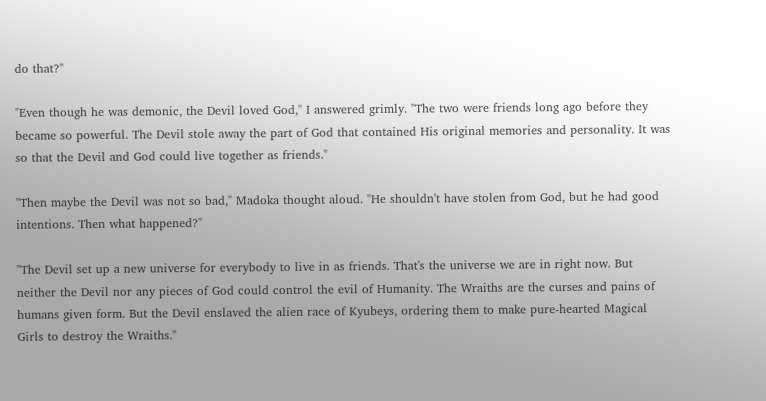do that?"

"Even though he was demonic, the Devil loved God," I answered grimly. "The two were friends long ago before they became so powerful. The Devil stole away the part of God that contained His original memories and personality. It was so that the Devil and God could live together as friends."

"Then maybe the Devil was not so bad," Madoka thought aloud. "He shouldn't have stolen from God, but he had good intentions. Then what happened?"

"The Devil set up a new universe for everybody to live in as friends. That's the universe we are in right now. But neither the Devil nor any pieces of God could control the evil of Humanity. The Wraiths are the curses and pains of humans given form. But the Devil enslaved the alien race of Kyubeys, ordering them to make pure-hearted Magical Girls to destroy the Wraiths."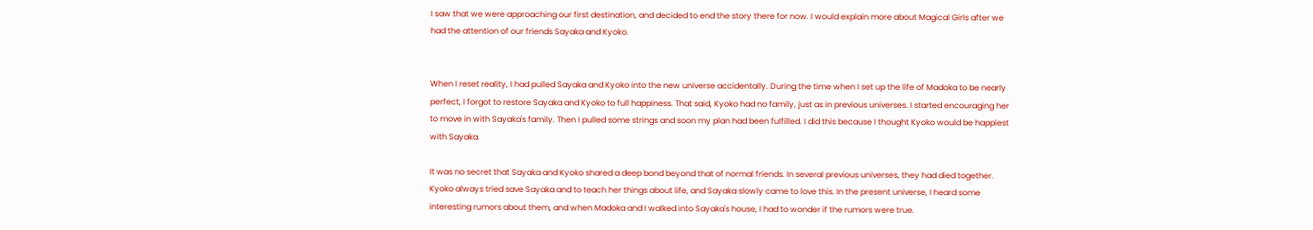I saw that we were approaching our first destination, and decided to end the story there for now. I would explain more about Magical Girls after we had the attention of our friends Sayaka and Kyoko.


When I reset reality, I had pulled Sayaka and Kyoko into the new universe accidentally. During the time when I set up the life of Madoka to be nearly perfect, I forgot to restore Sayaka and Kyoko to full happiness. That said, Kyoko had no family, just as in previous universes. I started encouraging her to move in with Sayaka's family. Then I pulled some strings and soon my plan had been fulfilled. I did this because I thought Kyoko would be happiest with Sayaka.

It was no secret that Sayaka and Kyoko shared a deep bond beyond that of normal friends. In several previous universes, they had died together. Kyoko always tried save Sayaka and to teach her things about life, and Sayaka slowly came to love this. In the present universe, I heard some interesting rumors about them, and when Madoka and I walked into Sayaka's house, I had to wonder if the rumors were true.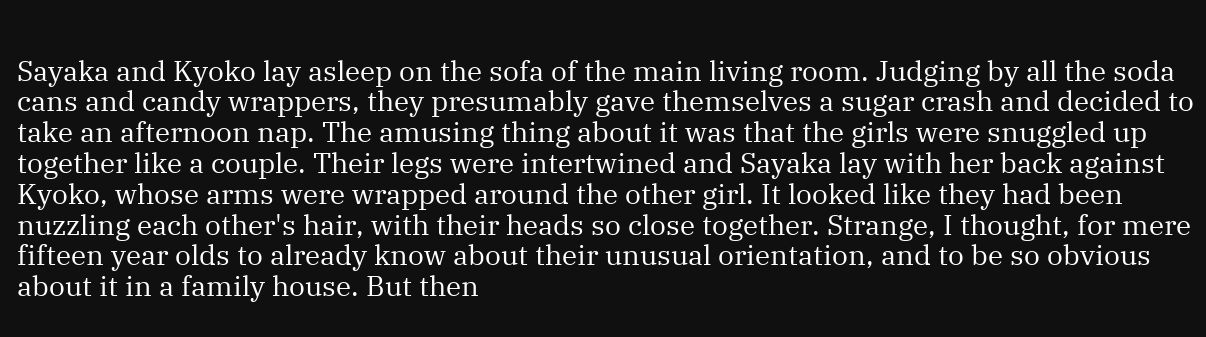Sayaka and Kyoko lay asleep on the sofa of the main living room. Judging by all the soda cans and candy wrappers, they presumably gave themselves a sugar crash and decided to take an afternoon nap. The amusing thing about it was that the girls were snuggled up together like a couple. Their legs were intertwined and Sayaka lay with her back against Kyoko, whose arms were wrapped around the other girl. It looked like they had been nuzzling each other's hair, with their heads so close together. Strange, I thought, for mere fifteen year olds to already know about their unusual orientation, and to be so obvious about it in a family house. But then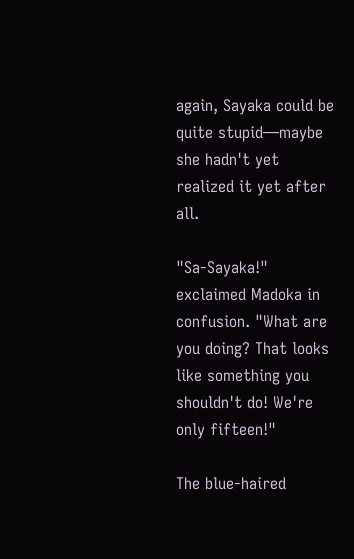again, Sayaka could be quite stupid—maybe she hadn't yet realized it yet after all.

"Sa-Sayaka!" exclaimed Madoka in confusion. "What are you doing? That looks like something you shouldn't do! We're only fifteen!"

The blue-haired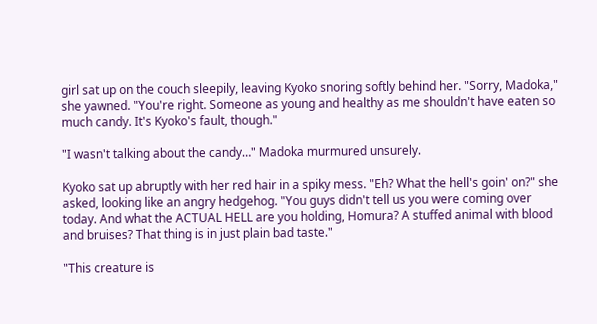girl sat up on the couch sleepily, leaving Kyoko snoring softly behind her. "Sorry, Madoka," she yawned. "You're right. Someone as young and healthy as me shouldn't have eaten so much candy. It's Kyoko's fault, though."

"I wasn't talking about the candy…" Madoka murmured unsurely.

Kyoko sat up abruptly with her red hair in a spiky mess. "Eh? What the hell's goin' on?" she asked, looking like an angry hedgehog. "You guys didn't tell us you were coming over today. And what the ACTUAL HELL are you holding, Homura? A stuffed animal with blood and bruises? That thing is in just plain bad taste."

"This creature is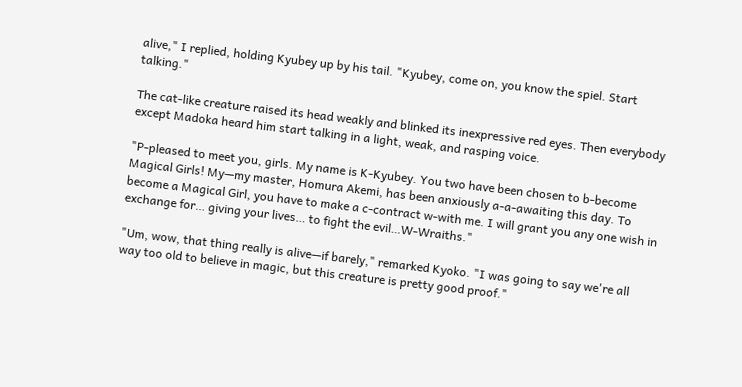alive," I replied, holding Kyubey up by his tail. "Kyubey, come on, you know the spiel. Start talking."

The cat-like creature raised its head weakly and blinked its inexpressive red eyes. Then everybody except Madoka heard him start talking in a light, weak, and rasping voice.

"P-pleased to meet you, girls. My name is K-Kyubey. You two have been chosen to b-become Magical Girls! My—my master, Homura Akemi, has been anxiously a-a-awaiting this day. To become a Magical Girl, you have to make a c-contract w-with me. I will grant you any one wish in exchange for… giving your lives… to fight the evil…W-Wraiths."

"Um, wow, that thing really is alive—if barely," remarked Kyoko. "I was going to say we're all way too old to believe in magic, but this creature is pretty good proof."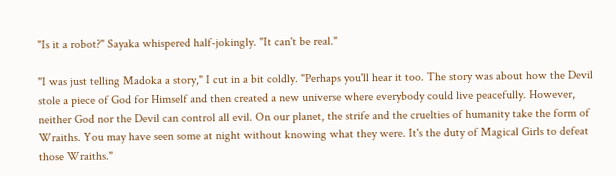"Is it a robot?" Sayaka whispered half-jokingly. "It can't be real."

"I was just telling Madoka a story," I cut in a bit coldly. "Perhaps you'll hear it too. The story was about how the Devil stole a piece of God for Himself and then created a new universe where everybody could live peacefully. However, neither God nor the Devil can control all evil. On our planet, the strife and the cruelties of humanity take the form of Wraiths. You may have seen some at night without knowing what they were. It's the duty of Magical Girls to defeat those Wraiths."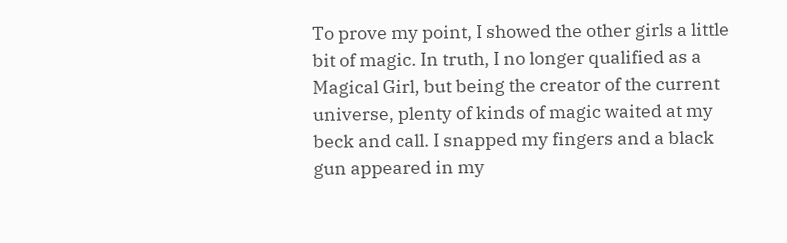To prove my point, I showed the other girls a little bit of magic. In truth, I no longer qualified as a Magical Girl, but being the creator of the current universe, plenty of kinds of magic waited at my beck and call. I snapped my fingers and a black gun appeared in my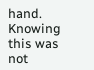hand. Knowing this was not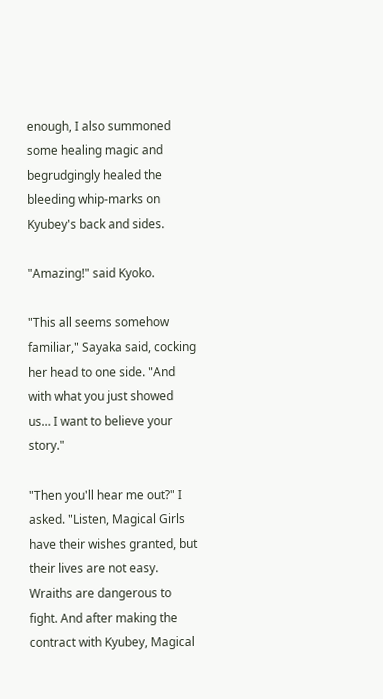enough, I also summoned some healing magic and begrudgingly healed the bleeding whip-marks on Kyubey's back and sides.

"Amazing!" said Kyoko.

"This all seems somehow familiar," Sayaka said, cocking her head to one side. "And with what you just showed us… I want to believe your story."

"Then you'll hear me out?" I asked. "Listen, Magical Girls have their wishes granted, but their lives are not easy. Wraiths are dangerous to fight. And after making the contract with Kyubey, Magical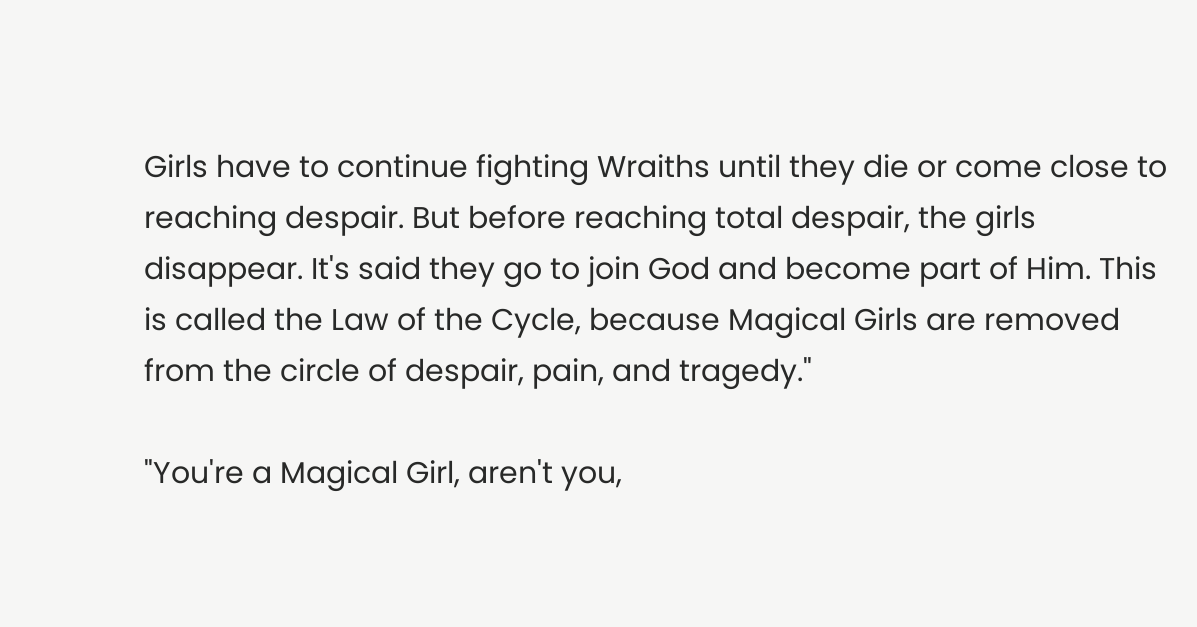Girls have to continue fighting Wraiths until they die or come close to reaching despair. But before reaching total despair, the girls disappear. It's said they go to join God and become part of Him. This is called the Law of the Cycle, because Magical Girls are removed from the circle of despair, pain, and tragedy."

"You're a Magical Girl, aren't you,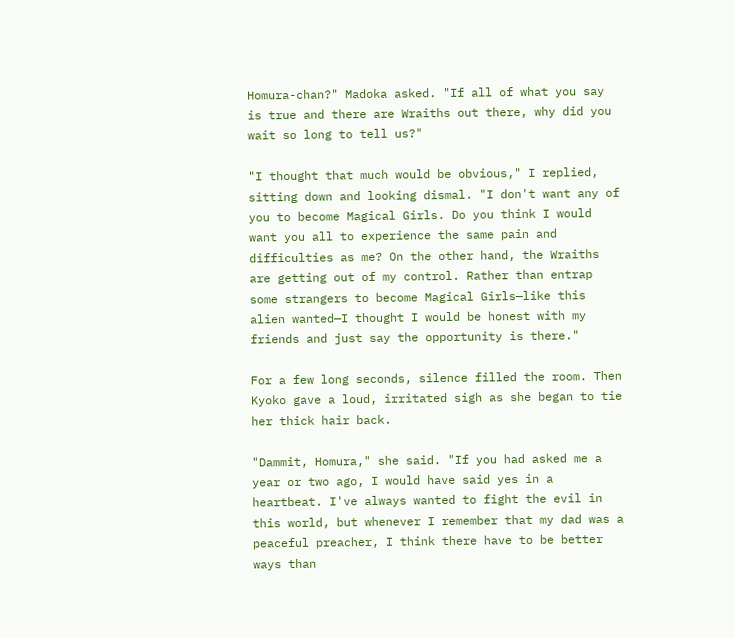Homura-chan?" Madoka asked. "If all of what you say is true and there are Wraiths out there, why did you wait so long to tell us?"

"I thought that much would be obvious," I replied, sitting down and looking dismal. "I don't want any of you to become Magical Girls. Do you think I would want you all to experience the same pain and difficulties as me? On the other hand, the Wraiths are getting out of my control. Rather than entrap some strangers to become Magical Girls—like this alien wanted—I thought I would be honest with my friends and just say the opportunity is there."

For a few long seconds, silence filled the room. Then Kyoko gave a loud, irritated sigh as she began to tie her thick hair back.

"Dammit, Homura," she said. "If you had asked me a year or two ago, I would have said yes in a heartbeat. I've always wanted to fight the evil in this world, but whenever I remember that my dad was a peaceful preacher, I think there have to be better ways than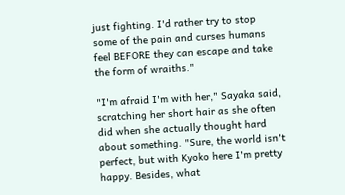just fighting. I'd rather try to stop some of the pain and curses humans feel BEFORE they can escape and take the form of wraiths."

"I'm afraid I'm with her," Sayaka said, scratching her short hair as she often did when she actually thought hard about something. "Sure, the world isn't perfect, but with Kyoko here I'm pretty happy. Besides, what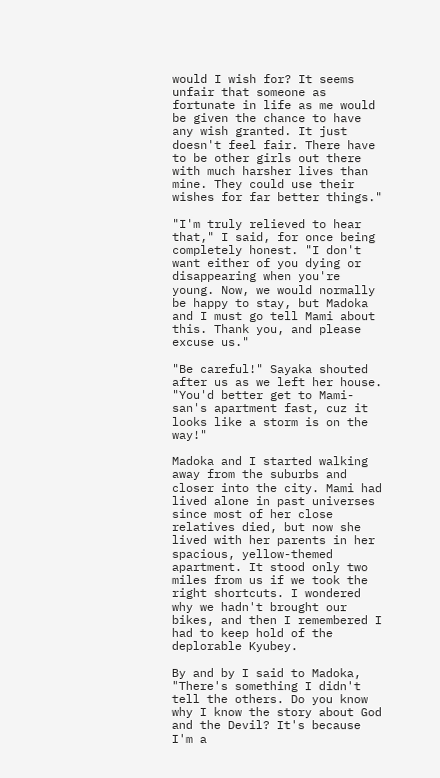would I wish for? It seems unfair that someone as fortunate in life as me would be given the chance to have any wish granted. It just doesn't feel fair. There have to be other girls out there with much harsher lives than mine. They could use their wishes for far better things."

"I'm truly relieved to hear that," I said, for once being completely honest. "I don't want either of you dying or disappearing when you're young. Now, we would normally be happy to stay, but Madoka and I must go tell Mami about this. Thank you, and please excuse us."

"Be careful!" Sayaka shouted after us as we left her house. "You'd better get to Mami-san's apartment fast, cuz it looks like a storm is on the way!"

Madoka and I started walking away from the suburbs and closer into the city. Mami had lived alone in past universes since most of her close relatives died, but now she lived with her parents in her spacious, yellow-themed apartment. It stood only two miles from us if we took the right shortcuts. I wondered why we hadn't brought our bikes, and then I remembered I had to keep hold of the deplorable Kyubey.

By and by I said to Madoka, "There's something I didn't tell the others. Do you know why I know the story about God and the Devil? It's because I'm a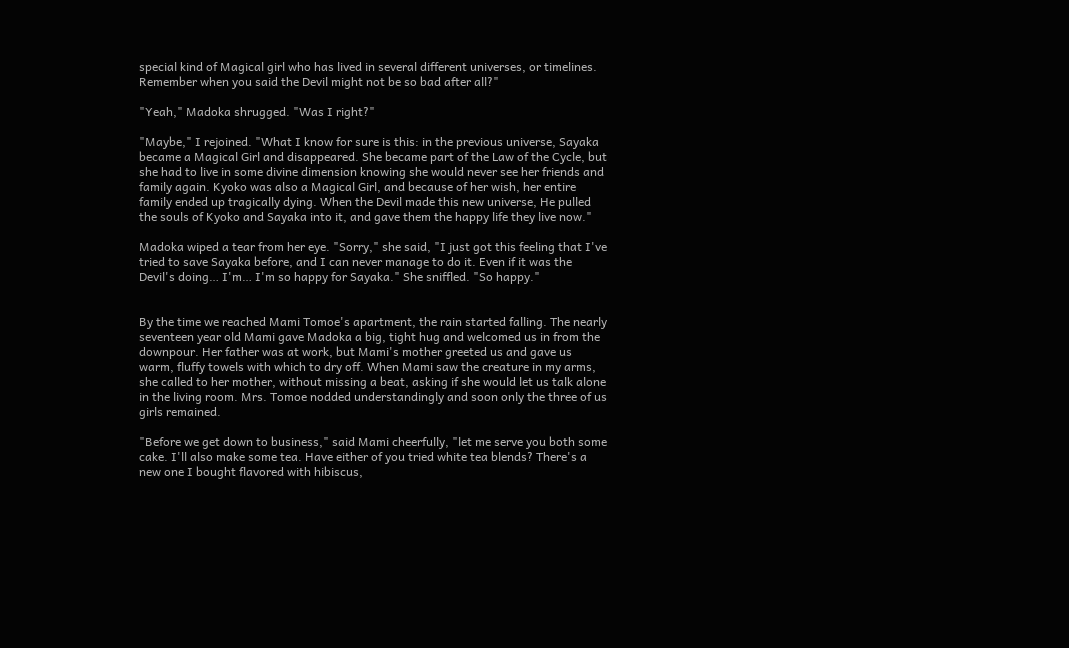special kind of Magical girl who has lived in several different universes, or timelines. Remember when you said the Devil might not be so bad after all?"

"Yeah," Madoka shrugged. "Was I right?"

"Maybe," I rejoined. "What I know for sure is this: in the previous universe, Sayaka became a Magical Girl and disappeared. She became part of the Law of the Cycle, but she had to live in some divine dimension knowing she would never see her friends and family again. Kyoko was also a Magical Girl, and because of her wish, her entire family ended up tragically dying. When the Devil made this new universe, He pulled the souls of Kyoko and Sayaka into it, and gave them the happy life they live now."

Madoka wiped a tear from her eye. "Sorry," she said, "I just got this feeling that I've tried to save Sayaka before, and I can never manage to do it. Even if it was the Devil's doing… I'm… I'm so happy for Sayaka." She sniffled. "So happy."


By the time we reached Mami Tomoe's apartment, the rain started falling. The nearly seventeen year old Mami gave Madoka a big, tight hug and welcomed us in from the downpour. Her father was at work, but Mami's mother greeted us and gave us warm, fluffy towels with which to dry off. When Mami saw the creature in my arms, she called to her mother, without missing a beat, asking if she would let us talk alone in the living room. Mrs. Tomoe nodded understandingly and soon only the three of us girls remained.

"Before we get down to business," said Mami cheerfully, "let me serve you both some cake. I'll also make some tea. Have either of you tried white tea blends? There's a new one I bought flavored with hibiscus,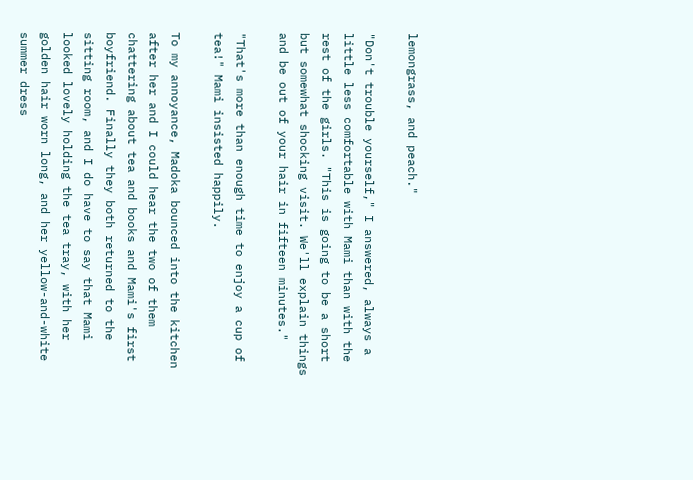lemongrass, and peach."

"Don't trouble yourself," I answered, always a little less comfortable with Mami than with the rest of the girls. "This is going to be a short but somewhat shocking visit. We'll explain things and be out of your hair in fifteen minutes."

"That's more than enough time to enjoy a cup of tea!" Mami insisted happily.

To my annoyance, Madoka bounced into the kitchen after her and I could hear the two of them chattering about tea and books and Mami's first boyfriend. Finally they both returned to the sitting room, and I do have to say that Mami looked lovely holding the tea tray, with her golden hair worn long, and her yellow-and-white summer dress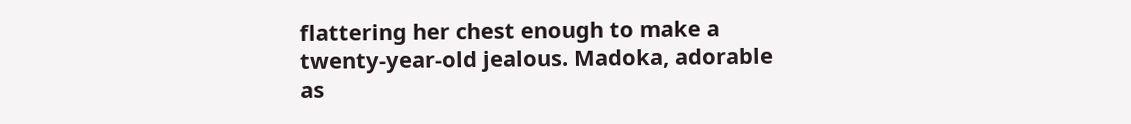flattering her chest enough to make a twenty-year-old jealous. Madoka, adorable as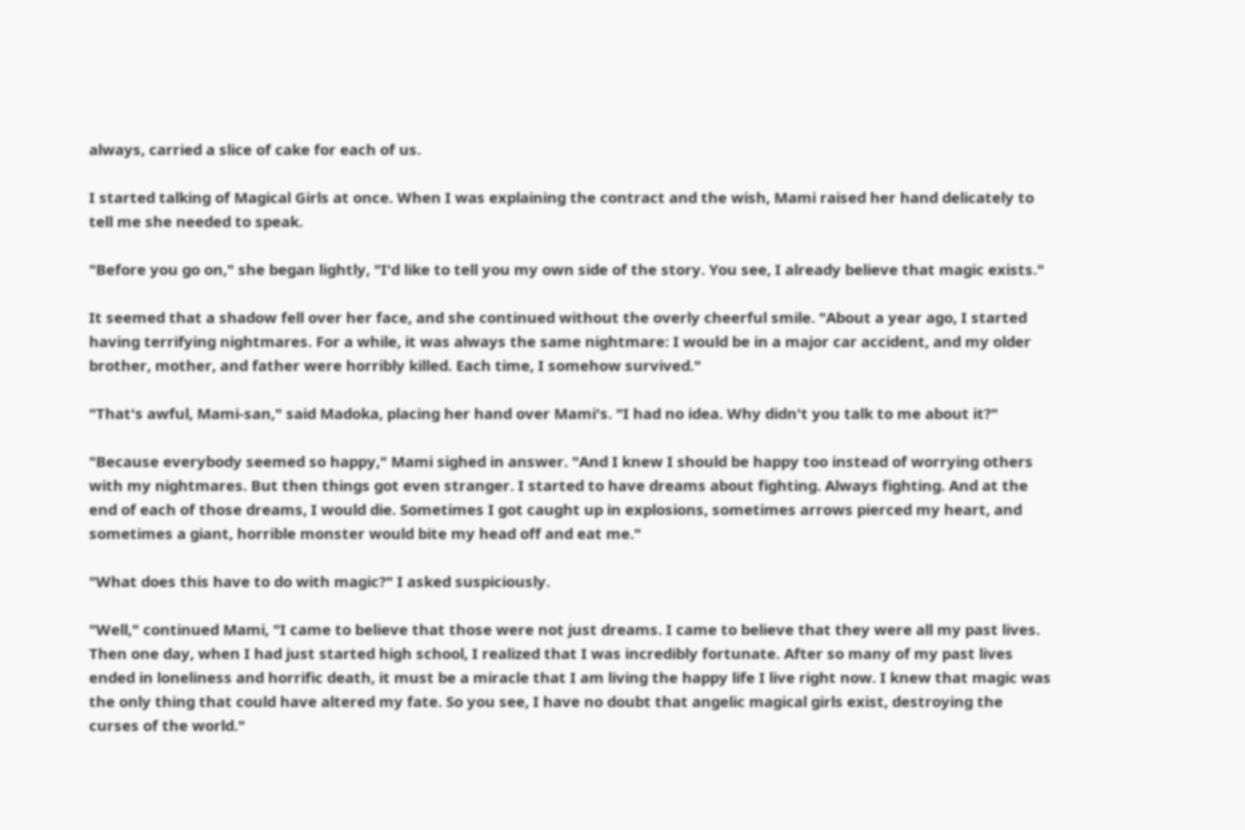always, carried a slice of cake for each of us.

I started talking of Magical Girls at once. When I was explaining the contract and the wish, Mami raised her hand delicately to tell me she needed to speak.

"Before you go on," she began lightly, "I'd like to tell you my own side of the story. You see, I already believe that magic exists."

It seemed that a shadow fell over her face, and she continued without the overly cheerful smile. "About a year ago, I started having terrifying nightmares. For a while, it was always the same nightmare: I would be in a major car accident, and my older brother, mother, and father were horribly killed. Each time, I somehow survived."

"That's awful, Mami-san," said Madoka, placing her hand over Mami's. "I had no idea. Why didn't you talk to me about it?"

"Because everybody seemed so happy," Mami sighed in answer. "And I knew I should be happy too instead of worrying others with my nightmares. But then things got even stranger. I started to have dreams about fighting. Always fighting. And at the end of each of those dreams, I would die. Sometimes I got caught up in explosions, sometimes arrows pierced my heart, and sometimes a giant, horrible monster would bite my head off and eat me."

"What does this have to do with magic?" I asked suspiciously.

"Well," continued Mami, "I came to believe that those were not just dreams. I came to believe that they were all my past lives. Then one day, when I had just started high school, I realized that I was incredibly fortunate. After so many of my past lives ended in loneliness and horrific death, it must be a miracle that I am living the happy life I live right now. I knew that magic was the only thing that could have altered my fate. So you see, I have no doubt that angelic magical girls exist, destroying the curses of the world."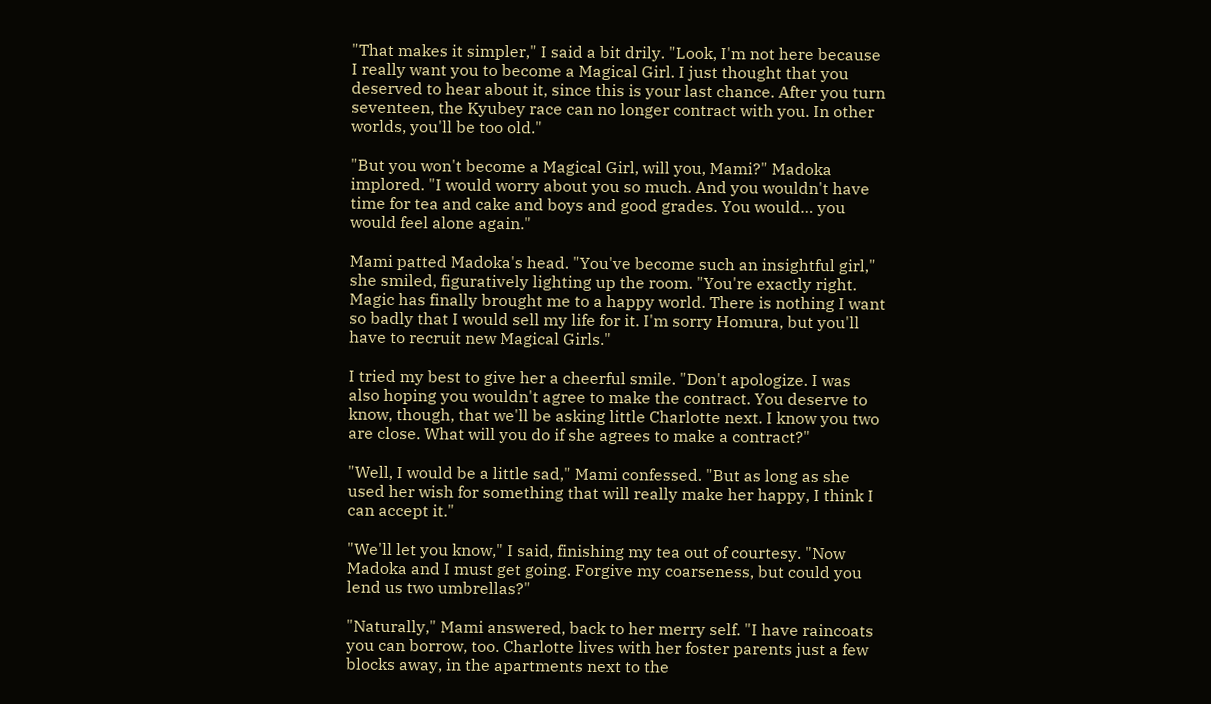"That makes it simpler," I said a bit drily. "Look, I'm not here because I really want you to become a Magical Girl. I just thought that you deserved to hear about it, since this is your last chance. After you turn seventeen, the Kyubey race can no longer contract with you. In other worlds, you'll be too old."

"But you won't become a Magical Girl, will you, Mami?" Madoka implored. "I would worry about you so much. And you wouldn't have time for tea and cake and boys and good grades. You would… you would feel alone again."

Mami patted Madoka's head. "You've become such an insightful girl," she smiled, figuratively lighting up the room. "You're exactly right. Magic has finally brought me to a happy world. There is nothing I want so badly that I would sell my life for it. I'm sorry Homura, but you'll have to recruit new Magical Girls."

I tried my best to give her a cheerful smile. "Don't apologize. I was also hoping you wouldn't agree to make the contract. You deserve to know, though, that we'll be asking little Charlotte next. I know you two are close. What will you do if she agrees to make a contract?"

"Well, I would be a little sad," Mami confessed. "But as long as she used her wish for something that will really make her happy, I think I can accept it."

"We'll let you know," I said, finishing my tea out of courtesy. "Now Madoka and I must get going. Forgive my coarseness, but could you lend us two umbrellas?"

"Naturally," Mami answered, back to her merry self. "I have raincoats you can borrow, too. Charlotte lives with her foster parents just a few blocks away, in the apartments next to the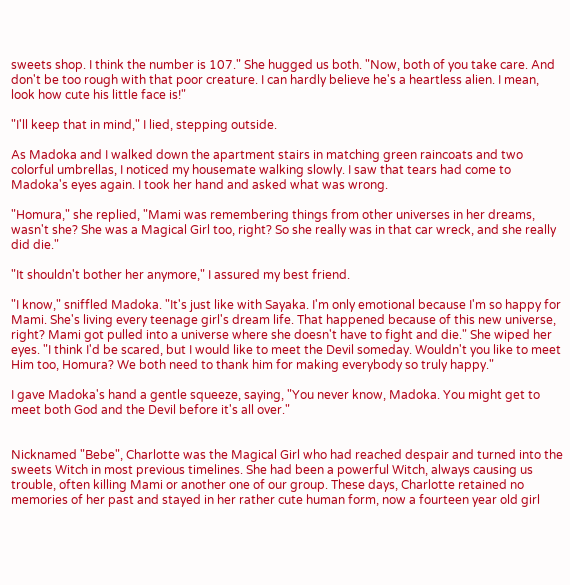sweets shop. I think the number is 107." She hugged us both. "Now, both of you take care. And don't be too rough with that poor creature. I can hardly believe he's a heartless alien. I mean, look how cute his little face is!"

"I'll keep that in mind," I lied, stepping outside.

As Madoka and I walked down the apartment stairs in matching green raincoats and two colorful umbrellas, I noticed my housemate walking slowly. I saw that tears had come to Madoka's eyes again. I took her hand and asked what was wrong.

"Homura," she replied, "Mami was remembering things from other universes in her dreams, wasn't she? She was a Magical Girl too, right? So she really was in that car wreck, and she really did die."

"It shouldn't bother her anymore," I assured my best friend.

"I know," sniffled Madoka. "It's just like with Sayaka. I'm only emotional because I'm so happy for Mami. She's living every teenage girl's dream life. That happened because of this new universe, right? Mami got pulled into a universe where she doesn't have to fight and die." She wiped her eyes. "I think I'd be scared, but I would like to meet the Devil someday. Wouldn't you like to meet Him too, Homura? We both need to thank him for making everybody so truly happy."

I gave Madoka's hand a gentle squeeze, saying, "You never know, Madoka. You might get to meet both God and the Devil before it's all over."


Nicknamed "Bebe", Charlotte was the Magical Girl who had reached despair and turned into the sweets Witch in most previous timelines. She had been a powerful Witch, always causing us trouble, often killing Mami or another one of our group. These days, Charlotte retained no memories of her past and stayed in her rather cute human form, now a fourteen year old girl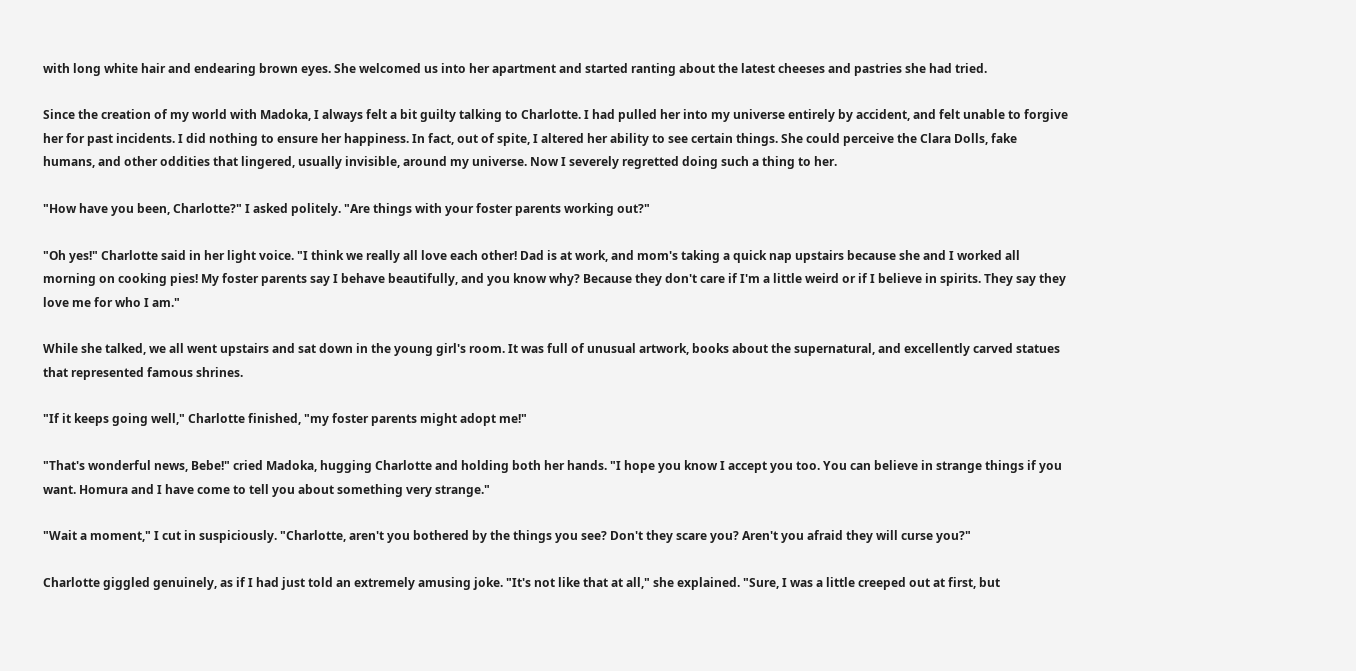with long white hair and endearing brown eyes. She welcomed us into her apartment and started ranting about the latest cheeses and pastries she had tried.

Since the creation of my world with Madoka, I always felt a bit guilty talking to Charlotte. I had pulled her into my universe entirely by accident, and felt unable to forgive her for past incidents. I did nothing to ensure her happiness. In fact, out of spite, I altered her ability to see certain things. She could perceive the Clara Dolls, fake humans, and other oddities that lingered, usually invisible, around my universe. Now I severely regretted doing such a thing to her.

"How have you been, Charlotte?" I asked politely. "Are things with your foster parents working out?"

"Oh yes!" Charlotte said in her light voice. "I think we really all love each other! Dad is at work, and mom's taking a quick nap upstairs because she and I worked all morning on cooking pies! My foster parents say I behave beautifully, and you know why? Because they don't care if I'm a little weird or if I believe in spirits. They say they love me for who I am."

While she talked, we all went upstairs and sat down in the young girl's room. It was full of unusual artwork, books about the supernatural, and excellently carved statues that represented famous shrines.

"If it keeps going well," Charlotte finished, "my foster parents might adopt me!"

"That's wonderful news, Bebe!" cried Madoka, hugging Charlotte and holding both her hands. "I hope you know I accept you too. You can believe in strange things if you want. Homura and I have come to tell you about something very strange."

"Wait a moment," I cut in suspiciously. "Charlotte, aren't you bothered by the things you see? Don't they scare you? Aren't you afraid they will curse you?"

Charlotte giggled genuinely, as if I had just told an extremely amusing joke. "It's not like that at all," she explained. "Sure, I was a little creeped out at first, but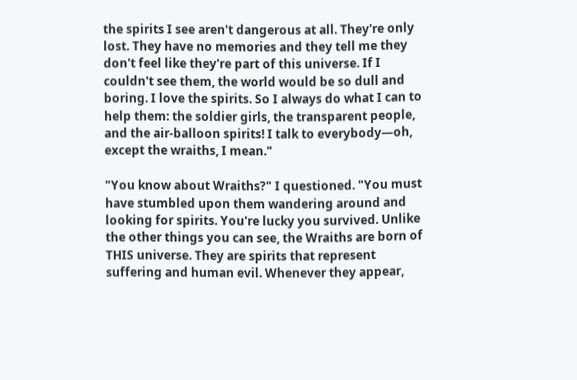the spirits I see aren't dangerous at all. They're only lost. They have no memories and they tell me they don't feel like they're part of this universe. If I couldn't see them, the world would be so dull and boring. I love the spirits. So I always do what I can to help them: the soldier girls, the transparent people, and the air-balloon spirits! I talk to everybody—oh, except the wraiths, I mean."

"You know about Wraiths?" I questioned. "You must have stumbled upon them wandering around and looking for spirits. You're lucky you survived. Unlike the other things you can see, the Wraiths are born of THIS universe. They are spirits that represent suffering and human evil. Whenever they appear,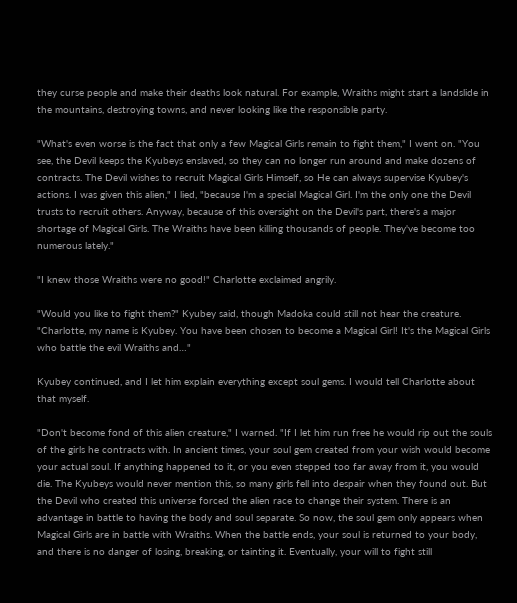they curse people and make their deaths look natural. For example, Wraiths might start a landslide in the mountains, destroying towns, and never looking like the responsible party.

"What's even worse is the fact that only a few Magical Girls remain to fight them," I went on. "You see, the Devil keeps the Kyubeys enslaved, so they can no longer run around and make dozens of contracts. The Devil wishes to recruit Magical Girls Himself, so He can always supervise Kyubey's actions. I was given this alien," I lied, "because I'm a special Magical Girl. I'm the only one the Devil trusts to recruit others. Anyway, because of this oversight on the Devil's part, there's a major shortage of Magical Girls. The Wraiths have been killing thousands of people. They've become too numerous lately."

"I knew those Wraiths were no good!" Charlotte exclaimed angrily.

"Would you like to fight them?" Kyubey said, though Madoka could still not hear the creature. "Charlotte, my name is Kyubey. You have been chosen to become a Magical Girl! It's the Magical Girls who battle the evil Wraiths and…"

Kyubey continued, and I let him explain everything except soul gems. I would tell Charlotte about that myself.

"Don't become fond of this alien creature," I warned. "If I let him run free he would rip out the souls of the girls he contracts with. In ancient times, your soul gem created from your wish would become your actual soul. If anything happened to it, or you even stepped too far away from it, you would die. The Kyubeys would never mention this, so many girls fell into despair when they found out. But the Devil who created this universe forced the alien race to change their system. There is an advantage in battle to having the body and soul separate. So now, the soul gem only appears when Magical Girls are in battle with Wraiths. When the battle ends, your soul is returned to your body, and there is no danger of losing, breaking, or tainting it. Eventually, your will to fight still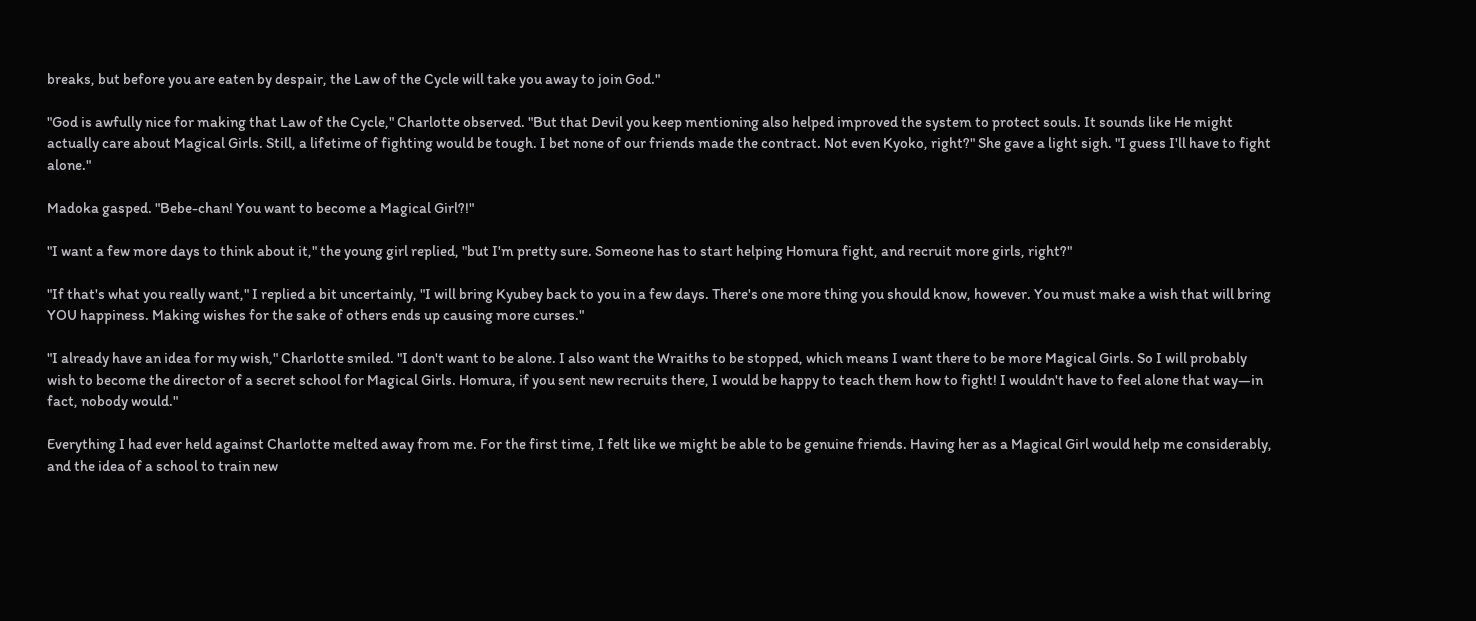breaks, but before you are eaten by despair, the Law of the Cycle will take you away to join God."

"God is awfully nice for making that Law of the Cycle," Charlotte observed. "But that Devil you keep mentioning also helped improved the system to protect souls. It sounds like He might actually care about Magical Girls. Still, a lifetime of fighting would be tough. I bet none of our friends made the contract. Not even Kyoko, right?" She gave a light sigh. "I guess I'll have to fight alone."

Madoka gasped. "Bebe-chan! You want to become a Magical Girl?!"

"I want a few more days to think about it," the young girl replied, "but I'm pretty sure. Someone has to start helping Homura fight, and recruit more girls, right?"

"If that's what you really want," I replied a bit uncertainly, "I will bring Kyubey back to you in a few days. There's one more thing you should know, however. You must make a wish that will bring YOU happiness. Making wishes for the sake of others ends up causing more curses."

"I already have an idea for my wish," Charlotte smiled. "I don't want to be alone. I also want the Wraiths to be stopped, which means I want there to be more Magical Girls. So I will probably wish to become the director of a secret school for Magical Girls. Homura, if you sent new recruits there, I would be happy to teach them how to fight! I wouldn't have to feel alone that way—in fact, nobody would."

Everything I had ever held against Charlotte melted away from me. For the first time, I felt like we might be able to be genuine friends. Having her as a Magical Girl would help me considerably, and the idea of a school to train new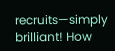recruits—simply brilliant! How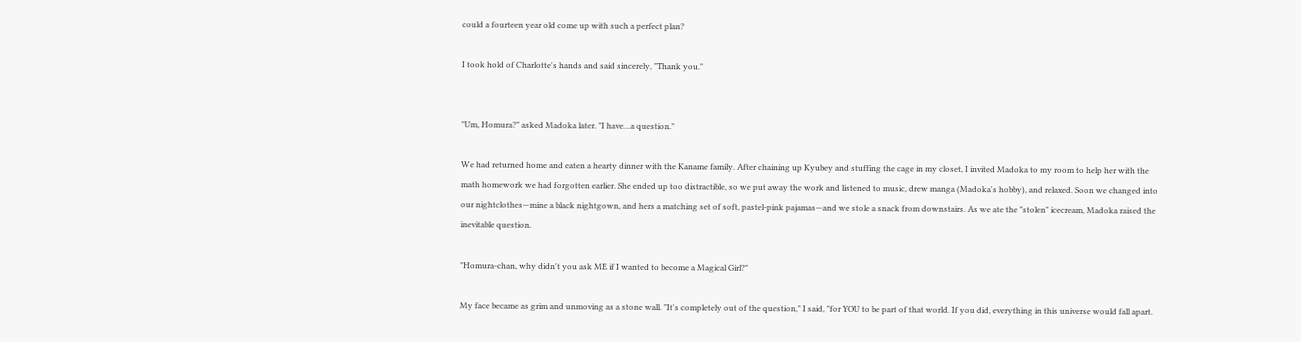could a fourteen year old come up with such a perfect plan?

I took hold of Charlotte's hands and said sincerely, "Thank you."


"Um, Homura?" asked Madoka later. "I have…a question."

We had returned home and eaten a hearty dinner with the Kaname family. After chaining up Kyubey and stuffing the cage in my closet, I invited Madoka to my room to help her with the math homework we had forgotten earlier. She ended up too distractible, so we put away the work and listened to music, drew manga (Madoka's hobby), and relaxed. Soon we changed into our nightclothes—mine a black nightgown, and hers a matching set of soft, pastel-pink pajamas—and we stole a snack from downstairs. As we ate the "stolen" icecream, Madoka raised the inevitable question.

"Homura-chan, why didn't you ask ME if I wanted to become a Magical Girl?"

My face became as grim and unmoving as a stone wall. "It's completely out of the question," I said, "for YOU to be part of that world. If you did, everything in this universe would fall apart.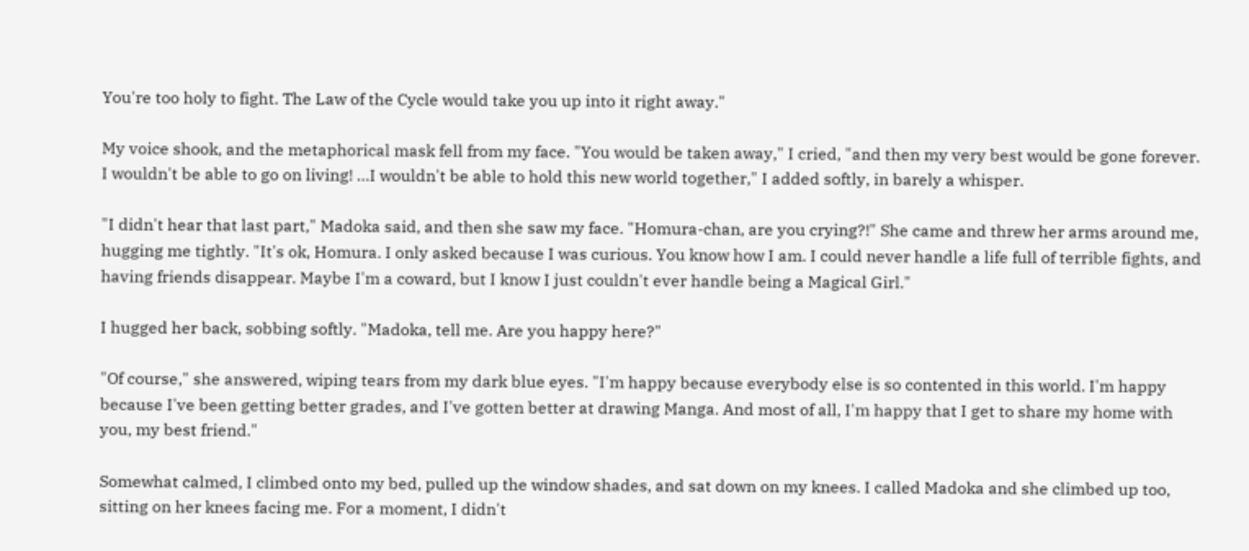You're too holy to fight. The Law of the Cycle would take you up into it right away."

My voice shook, and the metaphorical mask fell from my face. "You would be taken away," I cried, "and then my very best would be gone forever. I wouldn't be able to go on living! …I wouldn't be able to hold this new world together," I added softly, in barely a whisper.

"I didn't hear that last part," Madoka said, and then she saw my face. "Homura-chan, are you crying?!" She came and threw her arms around me, hugging me tightly. "It's ok, Homura. I only asked because I was curious. You know how I am. I could never handle a life full of terrible fights, and having friends disappear. Maybe I'm a coward, but I know I just couldn't ever handle being a Magical Girl."

I hugged her back, sobbing softly. "Madoka, tell me. Are you happy here?"

"Of course," she answered, wiping tears from my dark blue eyes. "I'm happy because everybody else is so contented in this world. I'm happy because I've been getting better grades, and I've gotten better at drawing Manga. And most of all, I'm happy that I get to share my home with you, my best friend."

Somewhat calmed, I climbed onto my bed, pulled up the window shades, and sat down on my knees. I called Madoka and she climbed up too, sitting on her knees facing me. For a moment, I didn't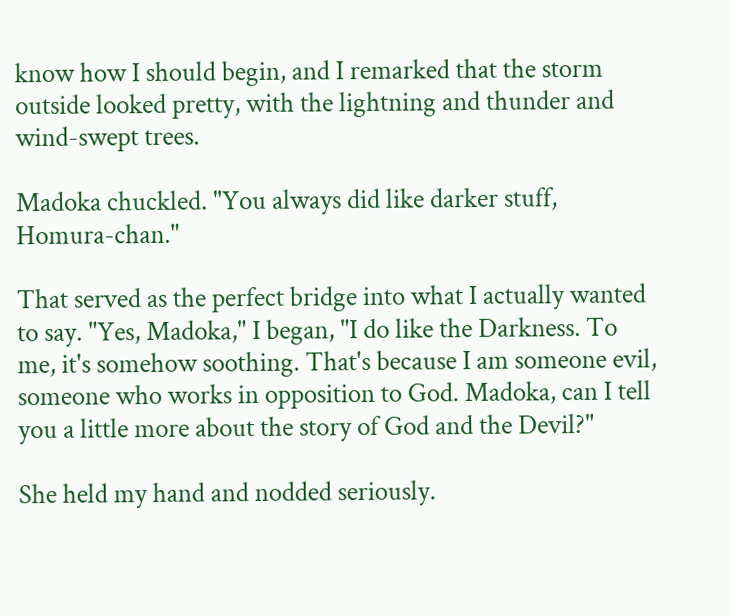know how I should begin, and I remarked that the storm outside looked pretty, with the lightning and thunder and wind-swept trees.

Madoka chuckled. "You always did like darker stuff, Homura-chan."

That served as the perfect bridge into what I actually wanted to say. "Yes, Madoka," I began, "I do like the Darkness. To me, it's somehow soothing. That's because I am someone evil, someone who works in opposition to God. Madoka, can I tell you a little more about the story of God and the Devil?"

She held my hand and nodded seriously.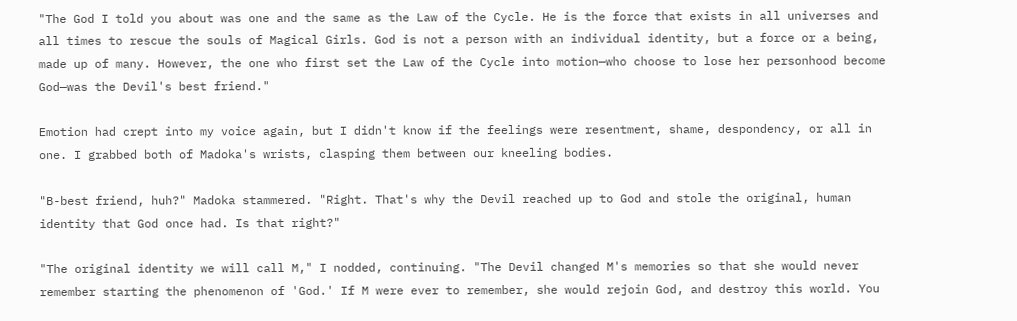"The God I told you about was one and the same as the Law of the Cycle. He is the force that exists in all universes and all times to rescue the souls of Magical Girls. God is not a person with an individual identity, but a force or a being, made up of many. However, the one who first set the Law of the Cycle into motion—who choose to lose her personhood become God—was the Devil's best friend."

Emotion had crept into my voice again, but I didn't know if the feelings were resentment, shame, despondency, or all in one. I grabbed both of Madoka's wrists, clasping them between our kneeling bodies.

"B-best friend, huh?" Madoka stammered. "Right. That's why the Devil reached up to God and stole the original, human identity that God once had. Is that right?"

"The original identity we will call M," I nodded, continuing. "The Devil changed M's memories so that she would never remember starting the phenomenon of 'God.' If M were ever to remember, she would rejoin God, and destroy this world. You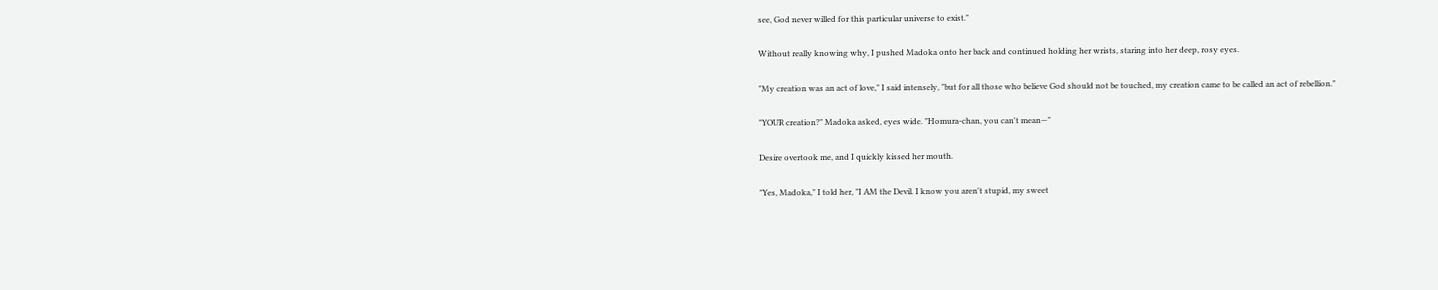see, God never willed for this particular universe to exist."

Without really knowing why, I pushed Madoka onto her back and continued holding her wrists, staring into her deep, rosy eyes.

"My creation was an act of love," I said intensely, "but for all those who believe God should not be touched, my creation came to be called an act of rebellion."

"YOUR creation?" Madoka asked, eyes wide. "Homura-chan, you can't mean—"

Desire overtook me, and I quickly kissed her mouth.

"Yes, Madoka," I told her, "I AM the Devil. I know you aren't stupid, my sweet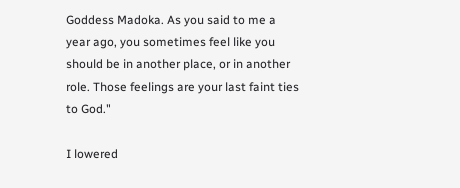Goddess Madoka. As you said to me a year ago, you sometimes feel like you should be in another place, or in another role. Those feelings are your last faint ties to God."

I lowered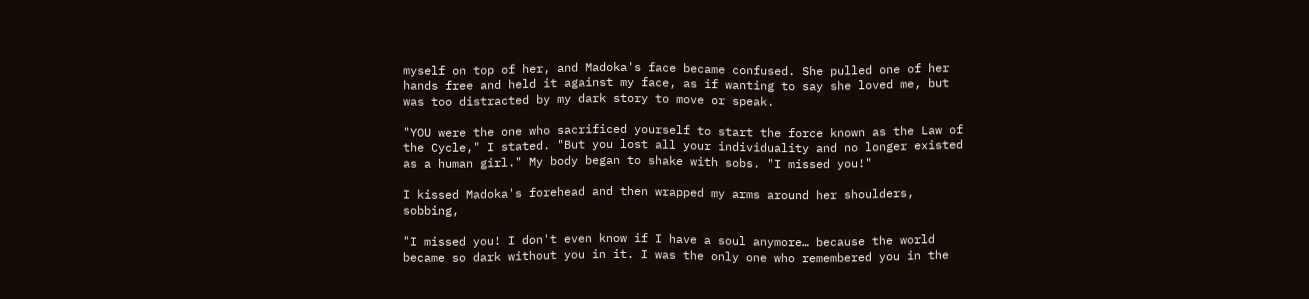myself on top of her, and Madoka's face became confused. She pulled one of her hands free and held it against my face, as if wanting to say she loved me, but was too distracted by my dark story to move or speak.

"YOU were the one who sacrificed yourself to start the force known as the Law of the Cycle," I stated. "But you lost all your individuality and no longer existed as a human girl." My body began to shake with sobs. "I missed you!"

I kissed Madoka's forehead and then wrapped my arms around her shoulders, sobbing,

"I missed you! I don't even know if I have a soul anymore… because the world became so dark without you in it. I was the only one who remembered you in the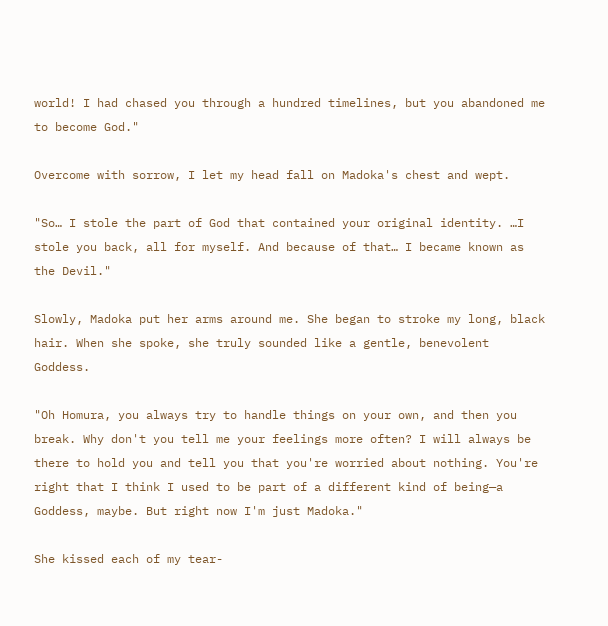world! I had chased you through a hundred timelines, but you abandoned me to become God."

Overcome with sorrow, I let my head fall on Madoka's chest and wept.

"So… I stole the part of God that contained your original identity. …I stole you back, all for myself. And because of that… I became known as the Devil."

Slowly, Madoka put her arms around me. She began to stroke my long, black hair. When she spoke, she truly sounded like a gentle, benevolent Goddess.

"Oh Homura, you always try to handle things on your own, and then you break. Why don't you tell me your feelings more often? I will always be there to hold you and tell you that you're worried about nothing. You're right that I think I used to be part of a different kind of being—a Goddess, maybe. But right now I'm just Madoka."

She kissed each of my tear-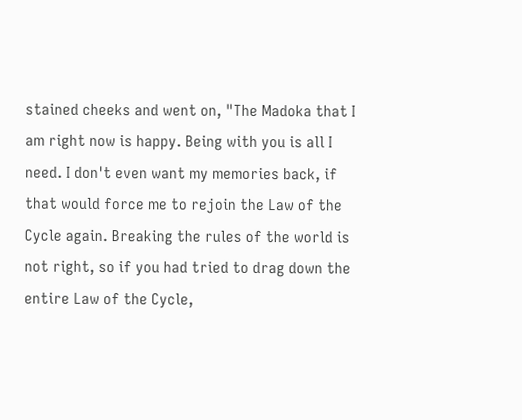stained cheeks and went on, "The Madoka that I am right now is happy. Being with you is all I need. I don't even want my memories back, if that would force me to rejoin the Law of the Cycle again. Breaking the rules of the world is not right, so if you had tried to drag down the entire Law of the Cycle,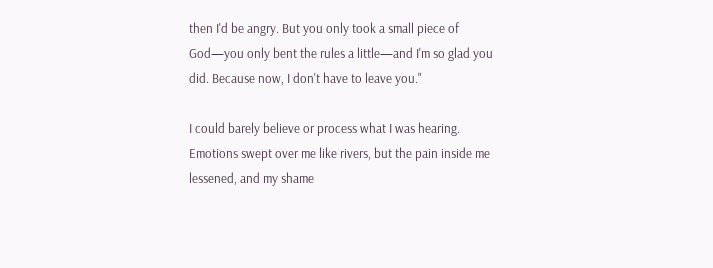then I'd be angry. But you only took a small piece of God—you only bent the rules a little—and I'm so glad you did. Because now, I don't have to leave you."

I could barely believe or process what I was hearing. Emotions swept over me like rivers, but the pain inside me lessened, and my shame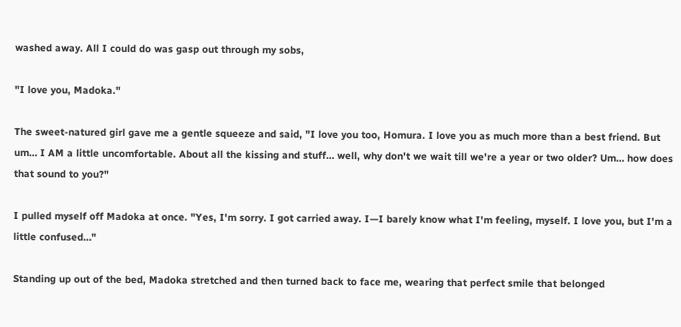washed away. All I could do was gasp out through my sobs,

"I love you, Madoka."

The sweet-natured girl gave me a gentle squeeze and said, "I love you too, Homura. I love you as much more than a best friend. But um… I AM a little uncomfortable. About all the kissing and stuff… well, why don't we wait till we're a year or two older? Um… how does that sound to you?"

I pulled myself off Madoka at once. "Yes, I'm sorry. I got carried away. I—I barely know what I'm feeling, myself. I love you, but I'm a little confused…"

Standing up out of the bed, Madoka stretched and then turned back to face me, wearing that perfect smile that belonged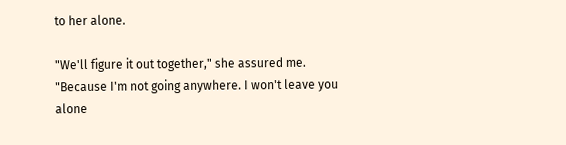to her alone.

"We'll figure it out together," she assured me. "Because I'm not going anywhere. I won't leave you alone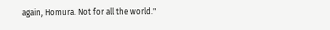again, Homura. Not for all the world."